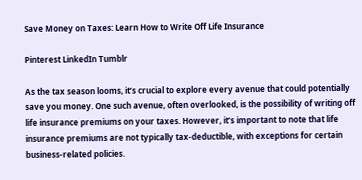Save Money on Taxes: Learn How to Write Off Life Insurance

Pinterest LinkedIn Tumblr

As the tax season looms, it’s crucial to explore every avenue that could potentially save you money. One such avenue, often overlooked, is the possibility of writing off life insurance premiums on your taxes. However, it’s important to note that life insurance premiums are not typically tax-deductible, with exceptions for certain business-related policies.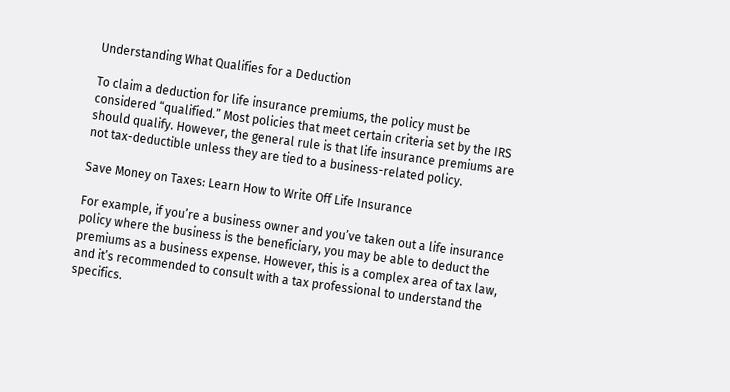Understanding What Qualifies for a Deduction

To claim a deduction for life insurance premiums, the policy must be considered “qualified.” Most policies that meet certain criteria set by the IRS should qualify. However, the general rule is that life insurance premiums are not tax-deductible unless they are tied to a business-related policy.

Save Money on Taxes: Learn How to Write Off Life Insurance

For example, if you’re a business owner and you’ve taken out a life insurance policy where the business is the beneficiary, you may be able to deduct the premiums as a business expense. However, this is a complex area of tax law, and it’s recommended to consult with a tax professional to understand the specifics.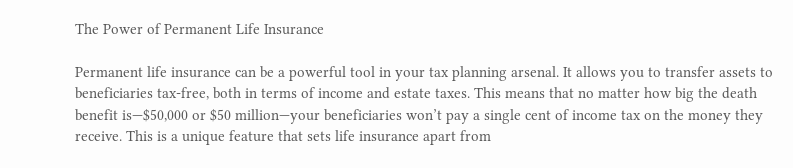The Power of Permanent Life Insurance

Permanent life insurance can be a powerful tool in your tax planning arsenal. It allows you to transfer assets to beneficiaries tax-free, both in terms of income and estate taxes. This means that no matter how big the death benefit is—$50,000 or $50 million—your beneficiaries won’t pay a single cent of income tax on the money they receive. This is a unique feature that sets life insurance apart from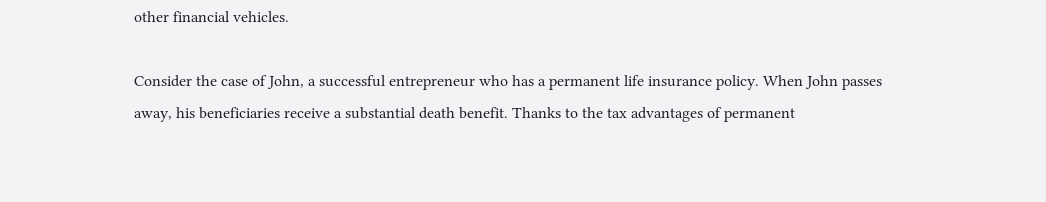other financial vehicles.

Consider the case of John, a successful entrepreneur who has a permanent life insurance policy. When John passes away, his beneficiaries receive a substantial death benefit. Thanks to the tax advantages of permanent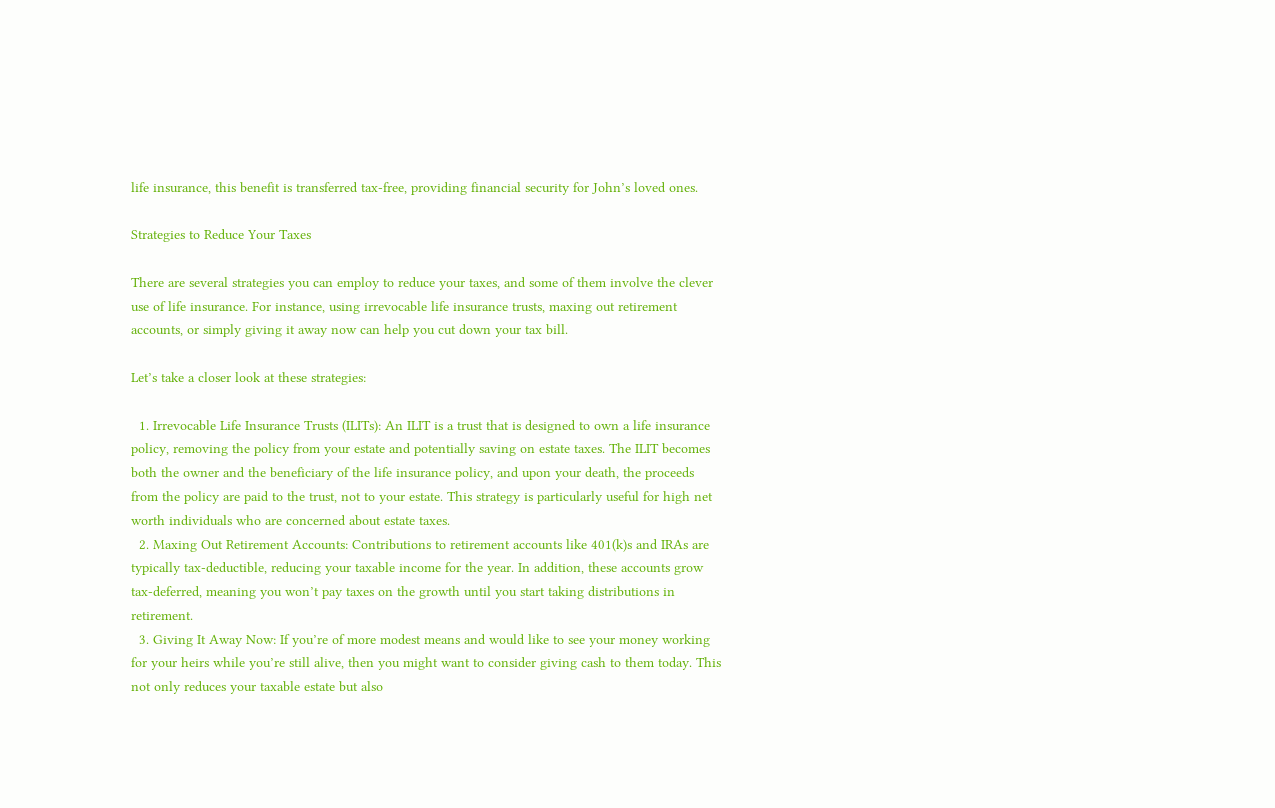life insurance, this benefit is transferred tax-free, providing financial security for John’s loved ones.

Strategies to Reduce Your Taxes

There are several strategies you can employ to reduce your taxes, and some of them involve the clever use of life insurance. For instance, using irrevocable life insurance trusts, maxing out retirement accounts, or simply giving it away now can help you cut down your tax bill.

Let’s take a closer look at these strategies:

  1. Irrevocable Life Insurance Trusts (ILITs): An ILIT is a trust that is designed to own a life insurance policy, removing the policy from your estate and potentially saving on estate taxes. The ILIT becomes both the owner and the beneficiary of the life insurance policy, and upon your death, the proceeds from the policy are paid to the trust, not to your estate. This strategy is particularly useful for high net worth individuals who are concerned about estate taxes.
  2. Maxing Out Retirement Accounts: Contributions to retirement accounts like 401(k)s and IRAs are typically tax-deductible, reducing your taxable income for the year. In addition, these accounts grow tax-deferred, meaning you won’t pay taxes on the growth until you start taking distributions in retirement.
  3. Giving It Away Now: If you’re of more modest means and would like to see your money working for your heirs while you’re still alive, then you might want to consider giving cash to them today. This not only reduces your taxable estate but also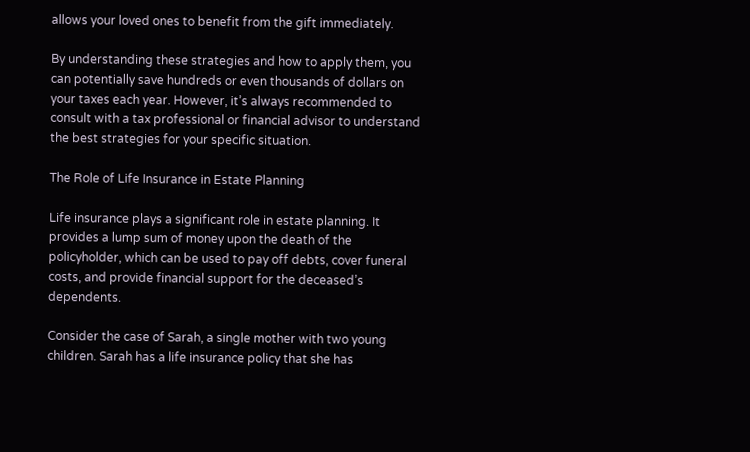allows your loved ones to benefit from the gift immediately.

By understanding these strategies and how to apply them, you can potentially save hundreds or even thousands of dollars on your taxes each year. However, it’s always recommended to consult with a tax professional or financial advisor to understand the best strategies for your specific situation.

The Role of Life Insurance in Estate Planning

Life insurance plays a significant role in estate planning. It provides a lump sum of money upon the death of the policyholder, which can be used to pay off debts, cover funeral costs, and provide financial support for the deceased’s dependents.

Consider the case of Sarah, a single mother with two young children. Sarah has a life insurance policy that she has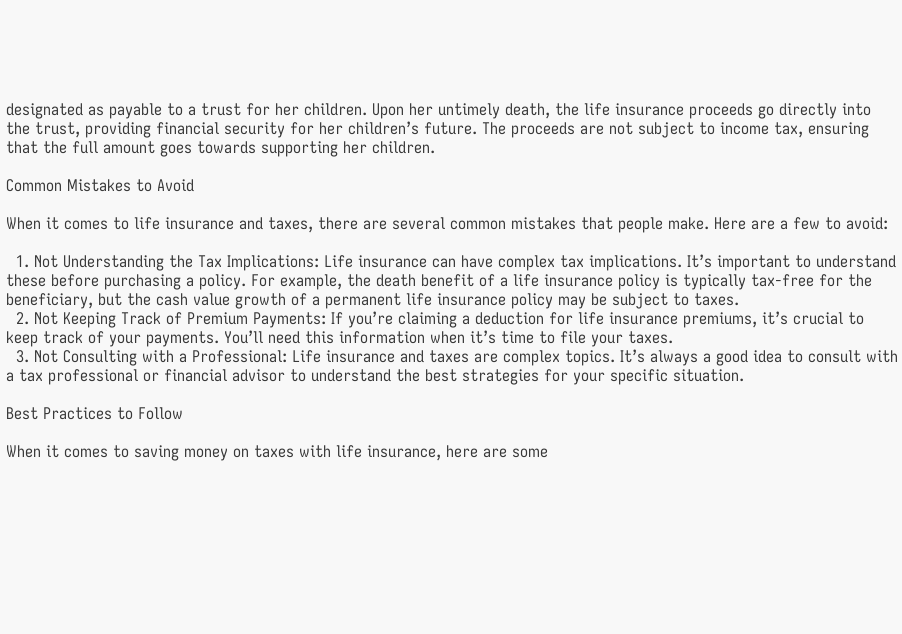designated as payable to a trust for her children. Upon her untimely death, the life insurance proceeds go directly into the trust, providing financial security for her children’s future. The proceeds are not subject to income tax, ensuring that the full amount goes towards supporting her children.

Common Mistakes to Avoid

When it comes to life insurance and taxes, there are several common mistakes that people make. Here are a few to avoid:

  1. Not Understanding the Tax Implications: Life insurance can have complex tax implications. It’s important to understand these before purchasing a policy. For example, the death benefit of a life insurance policy is typically tax-free for the beneficiary, but the cash value growth of a permanent life insurance policy may be subject to taxes.
  2. Not Keeping Track of Premium Payments: If you’re claiming a deduction for life insurance premiums, it’s crucial to keep track of your payments. You’ll need this information when it’s time to file your taxes.
  3. Not Consulting with a Professional: Life insurance and taxes are complex topics. It’s always a good idea to consult with a tax professional or financial advisor to understand the best strategies for your specific situation.

Best Practices to Follow

When it comes to saving money on taxes with life insurance, here are some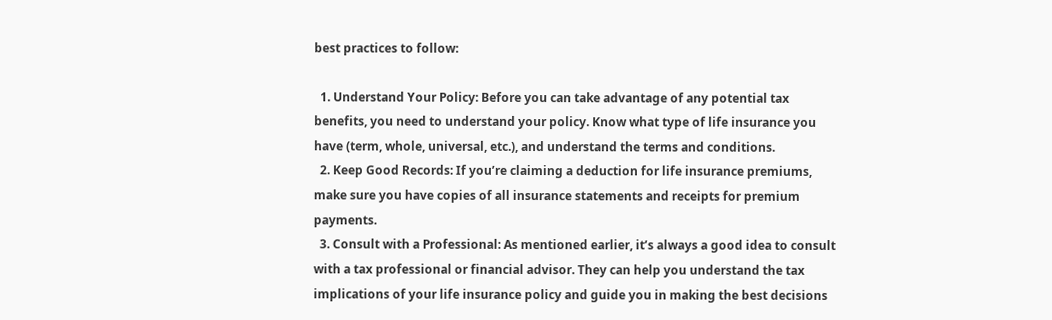best practices to follow:

  1. Understand Your Policy: Before you can take advantage of any potential tax benefits, you need to understand your policy. Know what type of life insurance you have (term, whole, universal, etc.), and understand the terms and conditions.
  2. Keep Good Records: If you’re claiming a deduction for life insurance premiums, make sure you have copies of all insurance statements and receipts for premium payments.
  3. Consult with a Professional: As mentioned earlier, it’s always a good idea to consult with a tax professional or financial advisor. They can help you understand the tax implications of your life insurance policy and guide you in making the best decisions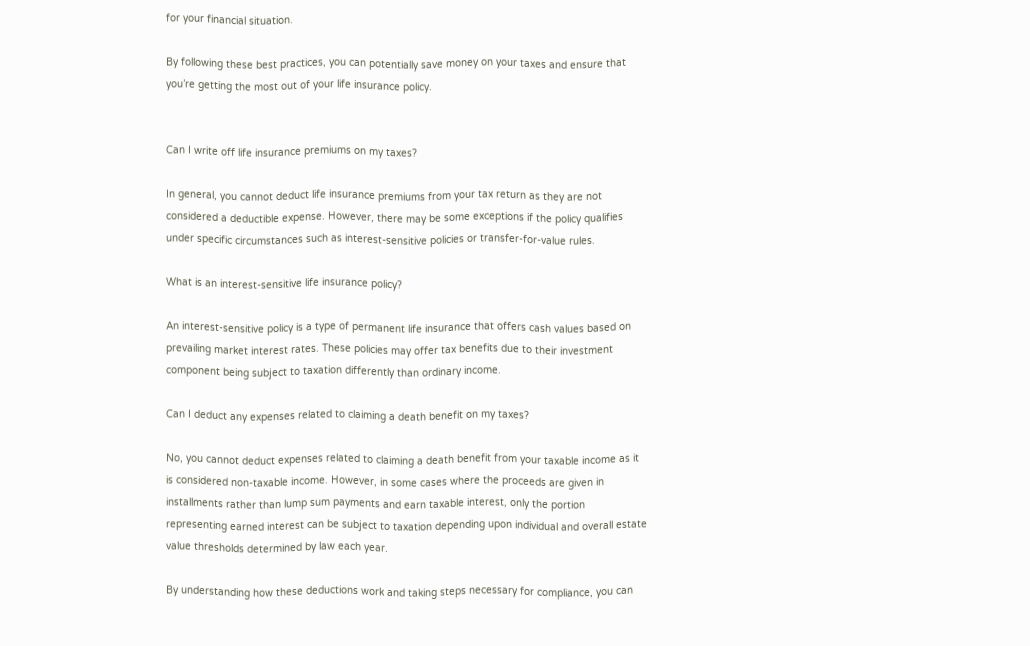for your financial situation.

By following these best practices, you can potentially save money on your taxes and ensure that you’re getting the most out of your life insurance policy.


Can I write off life insurance premiums on my taxes?

In general, you cannot deduct life insurance premiums from your tax return as they are not considered a deductible expense. However, there may be some exceptions if the policy qualifies under specific circumstances such as interest-sensitive policies or transfer-for-value rules.

What is an interest-sensitive life insurance policy?

An interest-sensitive policy is a type of permanent life insurance that offers cash values based on prevailing market interest rates. These policies may offer tax benefits due to their investment component being subject to taxation differently than ordinary income.

Can I deduct any expenses related to claiming a death benefit on my taxes?

No, you cannot deduct expenses related to claiming a death benefit from your taxable income as it is considered non-taxable income. However, in some cases where the proceeds are given in installments rather than lump sum payments and earn taxable interest, only the portion representing earned interest can be subject to taxation depending upon individual and overall estate value thresholds determined by law each year.

By understanding how these deductions work and taking steps necessary for compliance, you can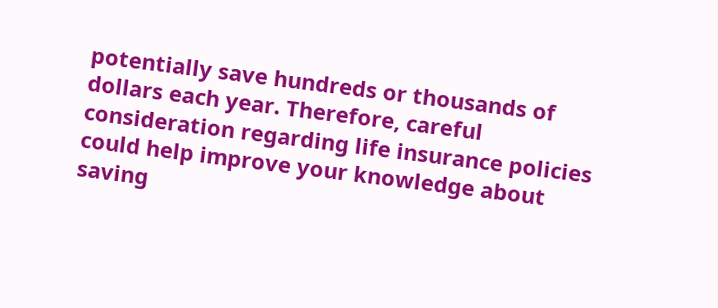potentially save hundreds or thousands of dollars each year. Therefore, careful consideration regarding life insurance policies could help improve your knowledge about saving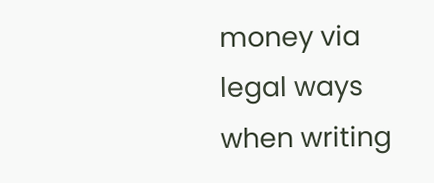money via legal ways when writing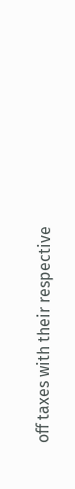off taxes with their respective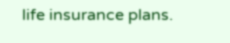life insurance plans.